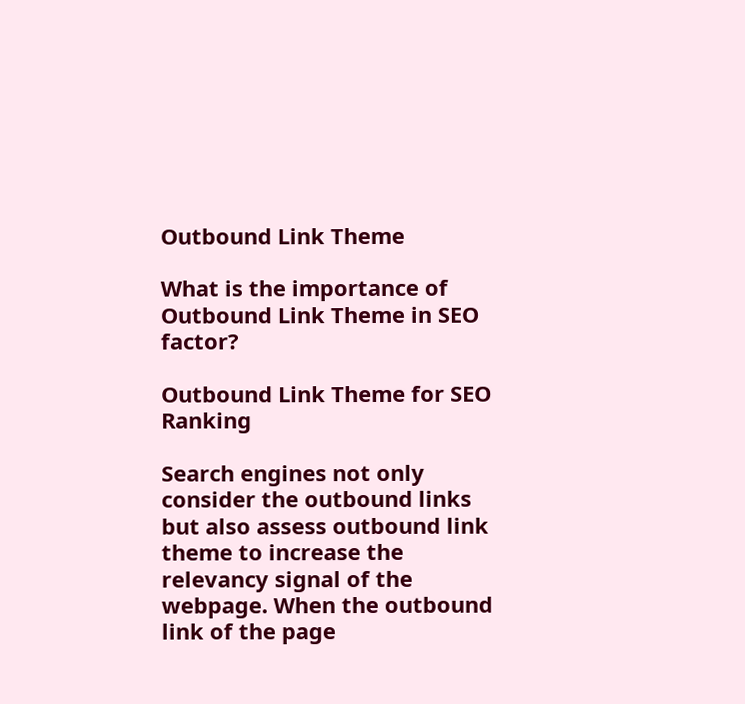Outbound Link Theme

What is the importance of Outbound Link Theme in SEO factor?

Outbound Link Theme for SEO Ranking

Search engines not only consider the outbound links but also assess outbound link theme to increase the relevancy signal of the webpage. When the outbound link of the page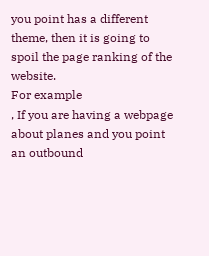you point has a different theme, then it is going to spoil the page ranking of the website.
For example
, If you are having a webpage about planes and you point an outbound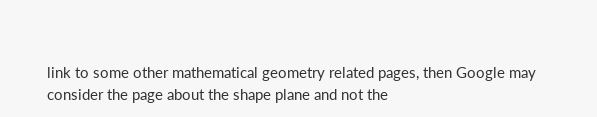link to some other mathematical geometry related pages, then Google may consider the page about the shape plane and not the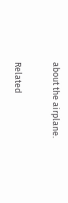about the airplane.

Related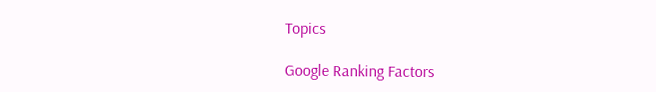Topics

Google Ranking Factors